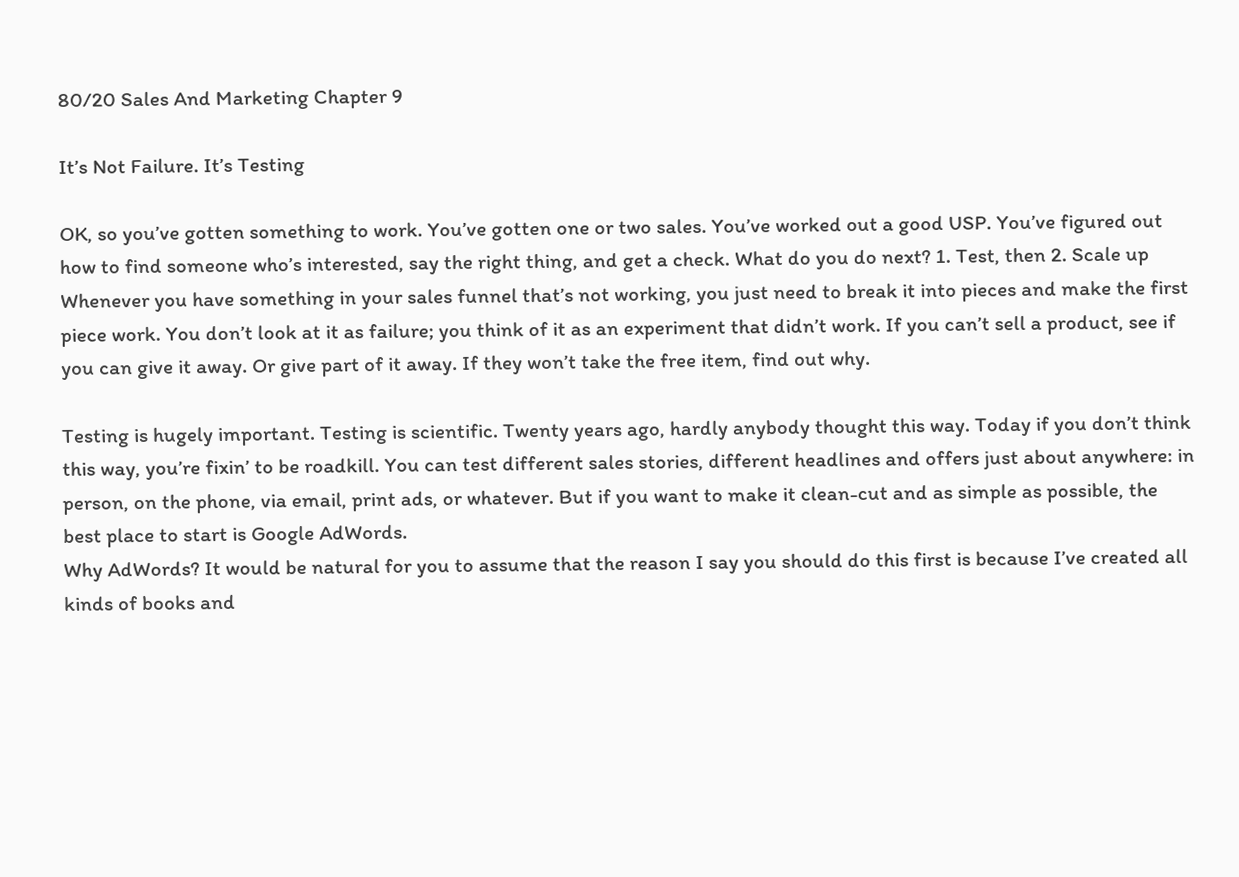80/20 Sales And Marketing Chapter 9

It’s Not Failure. It’s Testing

OK, so you’ve gotten something to work. You’ve gotten one or two sales. You’ve worked out a good USP. You’ve figured out how to find someone who’s interested, say the right thing, and get a check. What do you do next? 1. Test, then 2. Scale up Whenever you have something in your sales funnel that’s not working, you just need to break it into pieces and make the first piece work. You don’t look at it as failure; you think of it as an experiment that didn’t work. If you can’t sell a product, see if you can give it away. Or give part of it away. If they won’t take the free item, find out why.

Testing is hugely important. Testing is scientific. Twenty years ago, hardly anybody thought this way. Today if you don’t think this way, you’re fixin’ to be roadkill. You can test different sales stories, different headlines and offers just about anywhere: in person, on the phone, via email, print ads, or whatever. But if you want to make it clean-cut and as simple as possible, the best place to start is Google AdWords.
Why AdWords? It would be natural for you to assume that the reason I say you should do this first is because I’ve created all kinds of books and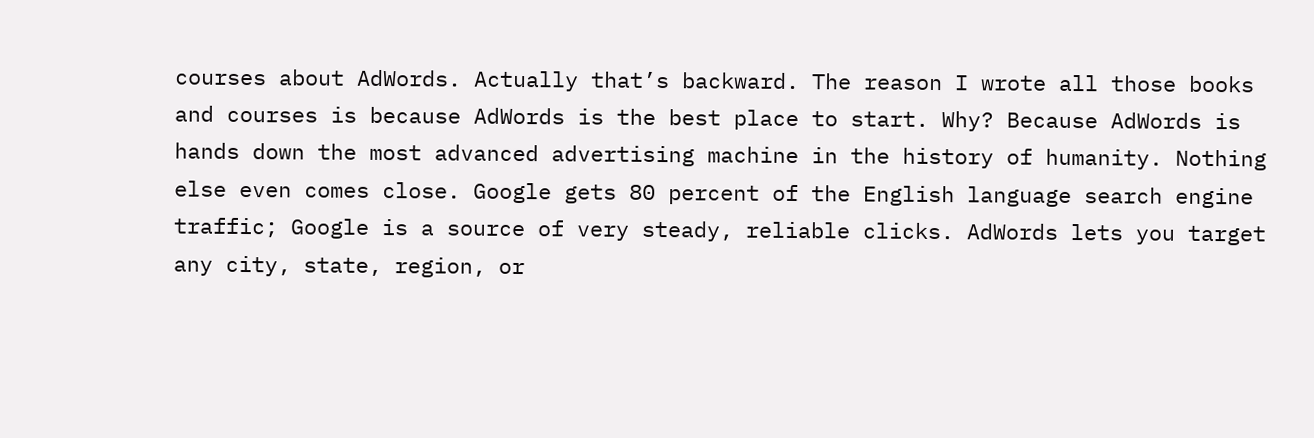courses about AdWords. Actually that’s backward. The reason I wrote all those books and courses is because AdWords is the best place to start. Why? Because AdWords is hands down the most advanced advertising machine in the history of humanity. Nothing else even comes close. Google gets 80 percent of the English language search engine traffic; Google is a source of very steady, reliable clicks. AdWords lets you target any city, state, region, or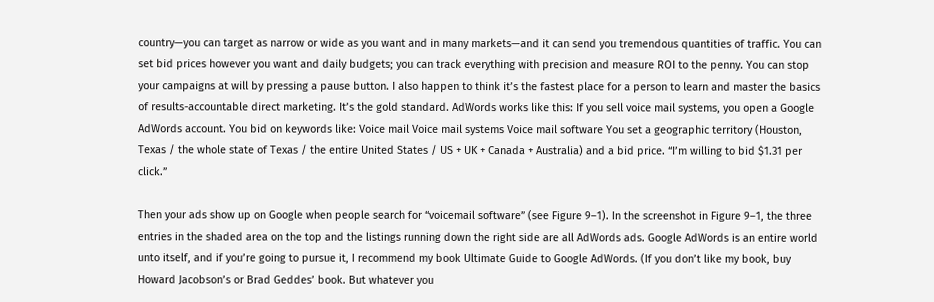country—you can target as narrow or wide as you want and in many markets—and it can send you tremendous quantities of traffic. You can set bid prices however you want and daily budgets; you can track everything with precision and measure ROI to the penny. You can stop your campaigns at will by pressing a pause button. I also happen to think it’s the fastest place for a person to learn and master the basics of results-accountable direct marketing. It’s the gold standard. AdWords works like this: If you sell voice mail systems, you open a Google AdWords account. You bid on keywords like: Voice mail Voice mail systems Voice mail software You set a geographic territory (Houston, Texas / the whole state of Texas / the entire United States / US + UK + Canada + Australia) and a bid price. “I’m willing to bid $1.31 per click.”

Then your ads show up on Google when people search for “voicemail software” (see Figure 9–1). In the screenshot in Figure 9–1, the three entries in the shaded area on the top and the listings running down the right side are all AdWords ads. Google AdWords is an entire world unto itself, and if you’re going to pursue it, I recommend my book Ultimate Guide to Google AdWords. (If you don’t like my book, buy Howard Jacobson’s or Brad Geddes’ book. But whatever you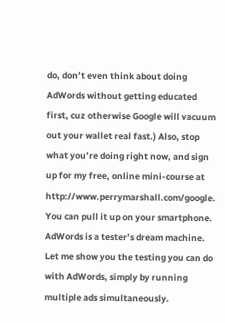do, don’t even think about doing AdWords without getting educated first, cuz otherwise Google will vacuum out your wallet real fast.) Also, stop what you’re doing right now, and sign up for my free, online mini-course at http://www.perrymarshall.com/google. You can pull it up on your smartphone. AdWords is a tester’s dream machine. Let me show you the testing you can do with AdWords, simply by running multiple ads simultaneously.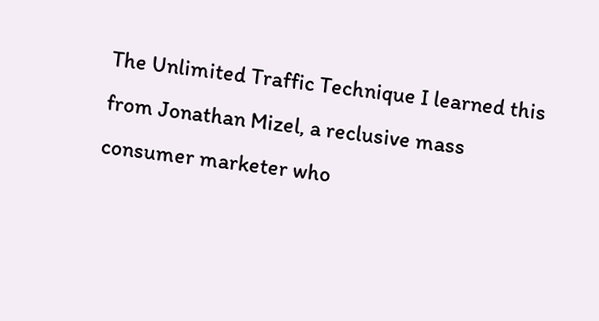The Unlimited Traffic Technique I learned this from Jonathan Mizel, a reclusive mass consumer marketer who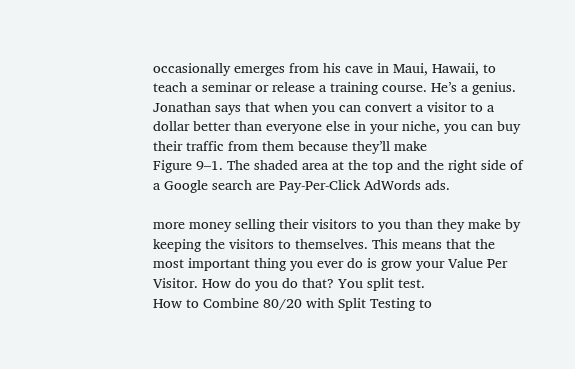occasionally emerges from his cave in Maui, Hawaii, to teach a seminar or release a training course. He’s a genius. Jonathan says that when you can convert a visitor to a dollar better than everyone else in your niche, you can buy their traffic from them because they’ll make
Figure 9–1. The shaded area at the top and the right side of a Google search are Pay-Per-Click AdWords ads.

more money selling their visitors to you than they make by keeping the visitors to themselves. This means that the most important thing you ever do is grow your Value Per Visitor. How do you do that? You split test.
How to Combine 80/20 with Split Testing to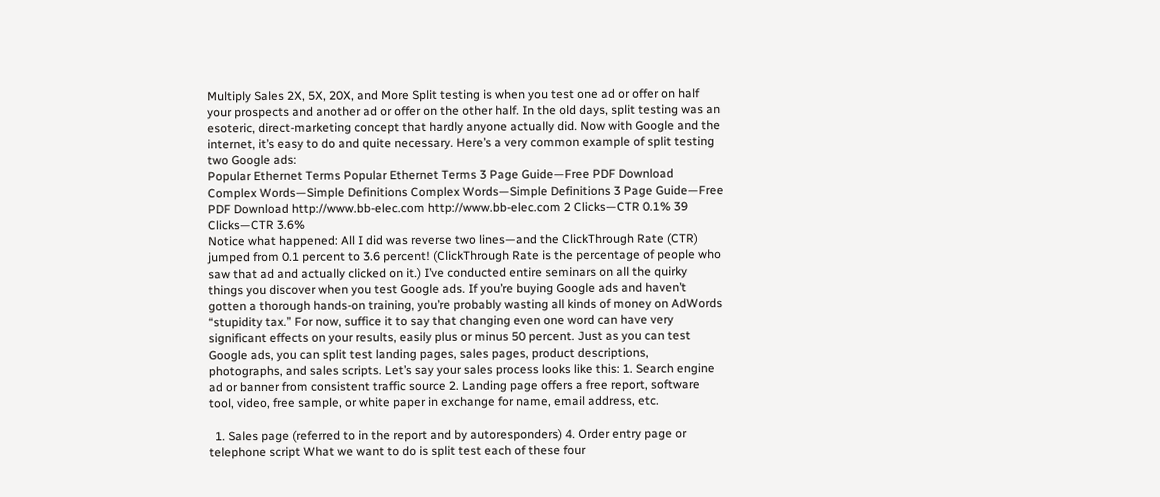Multiply Sales 2X, 5X, 20X, and More Split testing is when you test one ad or offer on half your prospects and another ad or offer on the other half. In the old days, split testing was an esoteric, direct-marketing concept that hardly anyone actually did. Now with Google and the internet, it’s easy to do and quite necessary. Here’s a very common example of split testing two Google ads:
Popular Ethernet Terms Popular Ethernet Terms 3 Page Guide—Free PDF Download Complex Words—Simple Definitions Complex Words—Simple Definitions 3 Page Guide—Free PDF Download http://www.bb-elec.com http://www.bb-elec.com 2 Clicks—CTR 0.1% 39 Clicks—CTR 3.6%
Notice what happened: All I did was reverse two lines—and the ClickThrough Rate (CTR) jumped from 0.1 percent to 3.6 percent! (ClickThrough Rate is the percentage of people who saw that ad and actually clicked on it.) I’ve conducted entire seminars on all the quirky things you discover when you test Google ads. If you’re buying Google ads and haven’t gotten a thorough hands-on training, you’re probably wasting all kinds of money on AdWords “stupidity tax.” For now, suffice it to say that changing even one word can have very significant effects on your results, easily plus or minus 50 percent. Just as you can test Google ads, you can split test landing pages, sales pages, product descriptions, photographs, and sales scripts. Let’s say your sales process looks like this: 1. Search engine ad or banner from consistent traffic source 2. Landing page offers a free report, software tool, video, free sample, or white paper in exchange for name, email address, etc.

  1. Sales page (referred to in the report and by autoresponders) 4. Order entry page or telephone script What we want to do is split test each of these four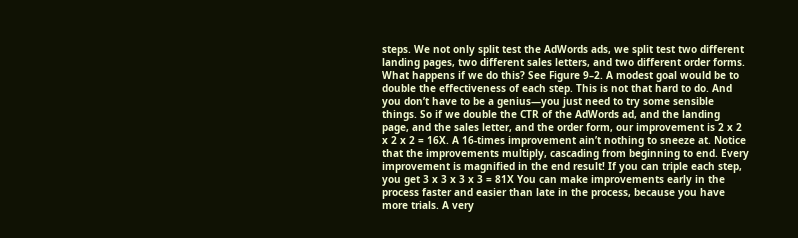steps. We not only split test the AdWords ads, we split test two different landing pages, two different sales letters, and two different order forms. What happens if we do this? See Figure 9–2. A modest goal would be to double the effectiveness of each step. This is not that hard to do. And you don’t have to be a genius—you just need to try some sensible things. So if we double the CTR of the AdWords ad, and the landing page, and the sales letter, and the order form, our improvement is 2 x 2 x 2 x 2 = 16X. A 16-times improvement ain’t nothing to sneeze at. Notice that the improvements multiply, cascading from beginning to end. Every improvement is magnified in the end result! If you can triple each step, you get 3 x 3 x 3 x 3 = 81X You can make improvements early in the process faster and easier than late in the process, because you have more trials. A very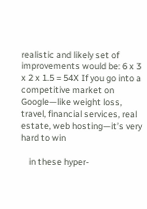realistic and likely set of improvements would be: 6 x 3 x 2 x 1.5 = 54X If you go into a competitive market on Google—like weight loss, travel, financial services, real estate, web hosting—it’s very hard to win

    in these hyper-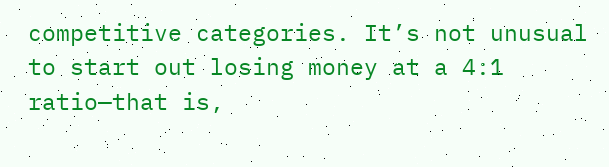competitive categories. It’s not unusual to start out losing money at a 4:1 ratio—that is,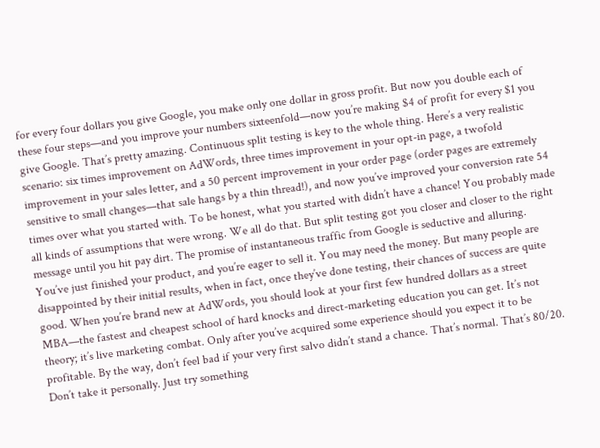for every four dollars you give Google, you make only one dollar in gross profit. But now you double each of these four steps—and you improve your numbers sixteenfold—now you’re making $4 of profit for every $1 you give Google. That’s pretty amazing. Continuous split testing is key to the whole thing. Here’s a very realistic scenario: six times improvement on AdWords, three times improvement in your opt-in page, a twofold improvement in your sales letter, and a 50 percent improvement in your order page (order pages are extremely sensitive to small changes—that sale hangs by a thin thread!), and now you’ve improved your conversion rate 54 times over what you started with. To be honest, what you started with didn’t have a chance! You probably made all kinds of assumptions that were wrong. We all do that. But split testing got you closer and closer to the right message until you hit pay dirt. The promise of instantaneous traffic from Google is seductive and alluring. You’ve just finished your product, and you’re eager to sell it. You may need the money. But many people are disappointed by their initial results, when in fact, once they’ve done testing, their chances of success are quite good. When you’re brand new at AdWords, you should look at your first few hundred dollars as a street MBA—the fastest and cheapest school of hard knocks and direct-marketing education you can get. It’s not theory; it’s live marketing combat. Only after you’ve acquired some experience should you expect it to be profitable. By the way, don’t feel bad if your very first salvo didn’t stand a chance. That’s normal. That’s 80/20. Don’t take it personally. Just try something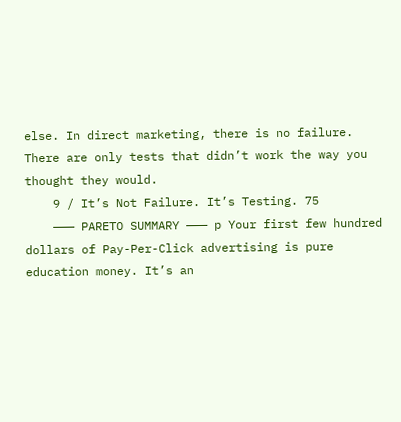else. In direct marketing, there is no failure. There are only tests that didn’t work the way you thought they would.
    9 / It’s Not Failure. It’s Testing. 75
    ——— PARETO SUMMARY ——— p Your first few hundred dollars of Pay-Per-Click advertising is pure education money. It’s an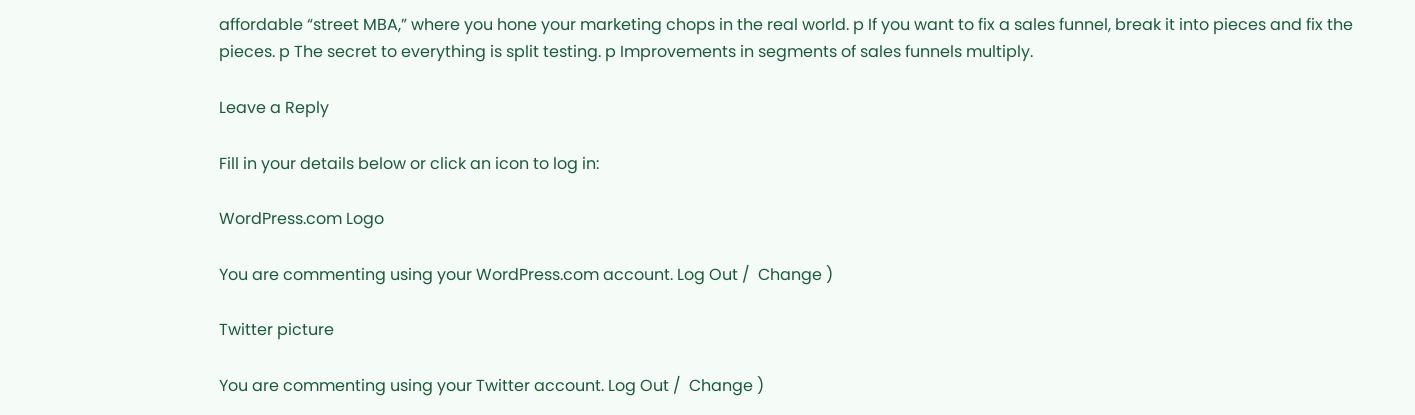affordable “street MBA,” where you hone your marketing chops in the real world. p If you want to fix a sales funnel, break it into pieces and fix the pieces. p The secret to everything is split testing. p Improvements in segments of sales funnels multiply.

Leave a Reply

Fill in your details below or click an icon to log in:

WordPress.com Logo

You are commenting using your WordPress.com account. Log Out /  Change )

Twitter picture

You are commenting using your Twitter account. Log Out /  Change )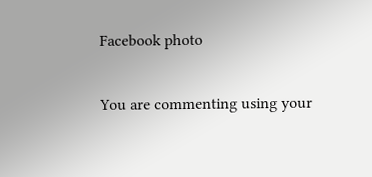Facebook photo

You are commenting using your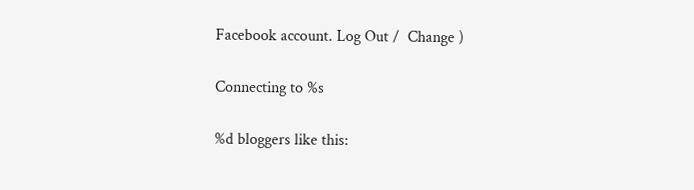Facebook account. Log Out /  Change )

Connecting to %s

%d bloggers like this: